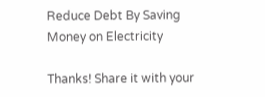Reduce Debt By Saving Money on Electricity

Thanks! Share it with your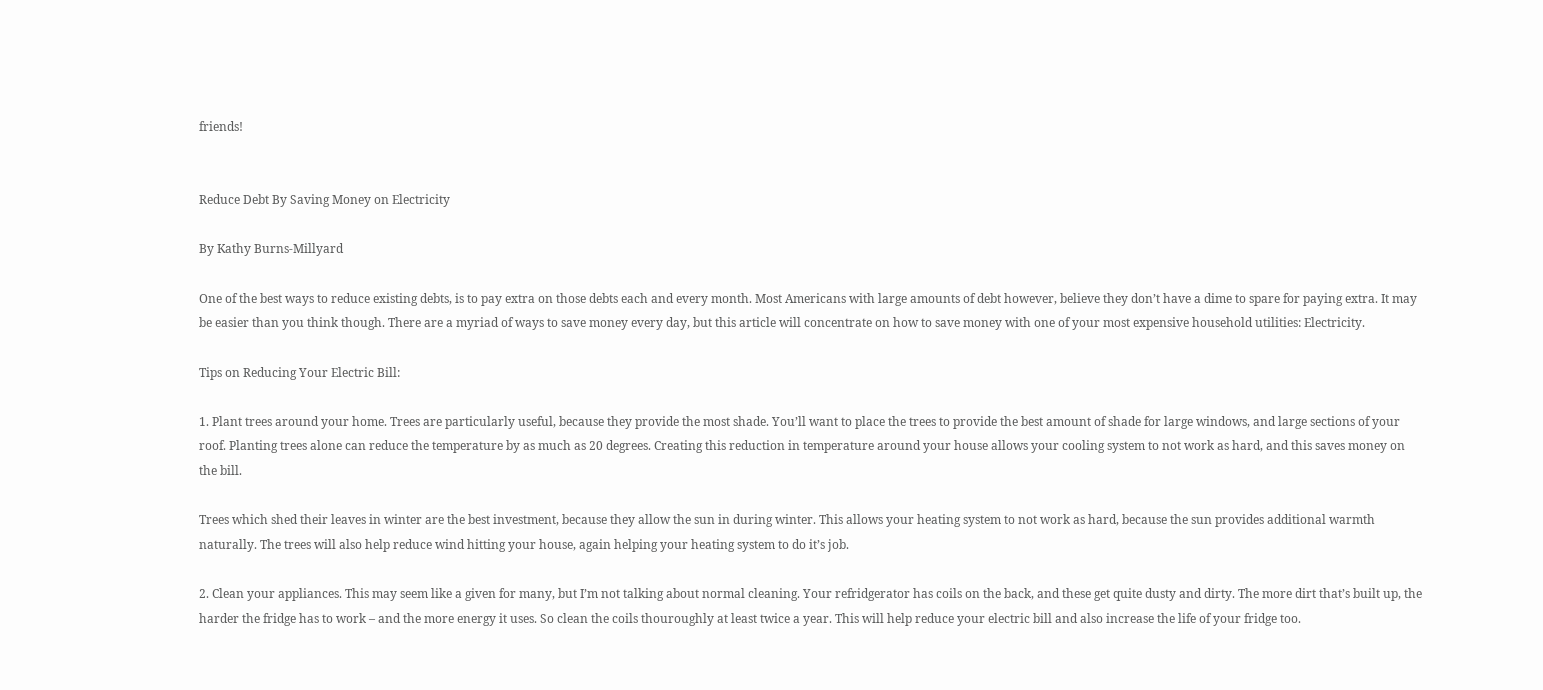friends!


Reduce Debt By Saving Money on Electricity

By Kathy Burns-Millyard

One of the best ways to reduce existing debts, is to pay extra on those debts each and every month. Most Americans with large amounts of debt however, believe they don’t have a dime to spare for paying extra. It may be easier than you think though. There are a myriad of ways to save money every day, but this article will concentrate on how to save money with one of your most expensive household utilities: Electricity.

Tips on Reducing Your Electric Bill:

1. Plant trees around your home. Trees are particularly useful, because they provide the most shade. You’ll want to place the trees to provide the best amount of shade for large windows, and large sections of your roof. Planting trees alone can reduce the temperature by as much as 20 degrees. Creating this reduction in temperature around your house allows your cooling system to not work as hard, and this saves money on the bill.

Trees which shed their leaves in winter are the best investment, because they allow the sun in during winter. This allows your heating system to not work as hard, because the sun provides additional warmth naturally. The trees will also help reduce wind hitting your house, again helping your heating system to do it’s job.

2. Clean your appliances. This may seem like a given for many, but I’m not talking about normal cleaning. Your refridgerator has coils on the back, and these get quite dusty and dirty. The more dirt that’s built up, the harder the fridge has to work – and the more energy it uses. So clean the coils thouroughly at least twice a year. This will help reduce your electric bill and also increase the life of your fridge too.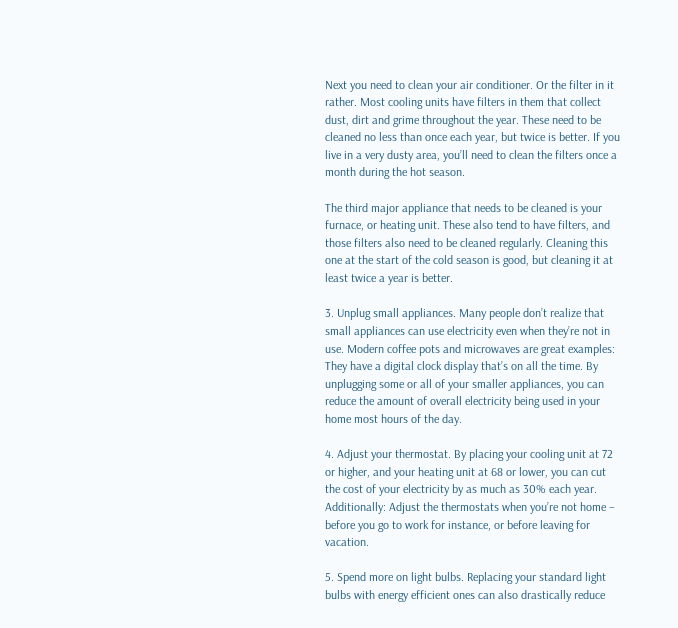Next you need to clean your air conditioner. Or the filter in it rather. Most cooling units have filters in them that collect dust, dirt and grime throughout the year. These need to be cleaned no less than once each year, but twice is better. If you live in a very dusty area, you’ll need to clean the filters once a month during the hot season.

The third major appliance that needs to be cleaned is your furnace, or heating unit. These also tend to have filters, and those filters also need to be cleaned regularly. Cleaning this one at the start of the cold season is good, but cleaning it at least twice a year is better.

3. Unplug small appliances. Many people don’t realize that small appliances can use electricity even when they’re not in use. Modern coffee pots and microwaves are great examples: They have a digital clock display that’s on all the time. By unplugging some or all of your smaller appliances, you can reduce the amount of overall electricity being used in your home most hours of the day.

4. Adjust your thermostat. By placing your cooling unit at 72 or higher, and your heating unit at 68 or lower, you can cut the cost of your electricity by as much as 30% each year. Additionally: Adjust the thermostats when you’re not home – before you go to work for instance, or before leaving for vacation.

5. Spend more on light bulbs. Replacing your standard light bulbs with energy efficient ones can also drastically reduce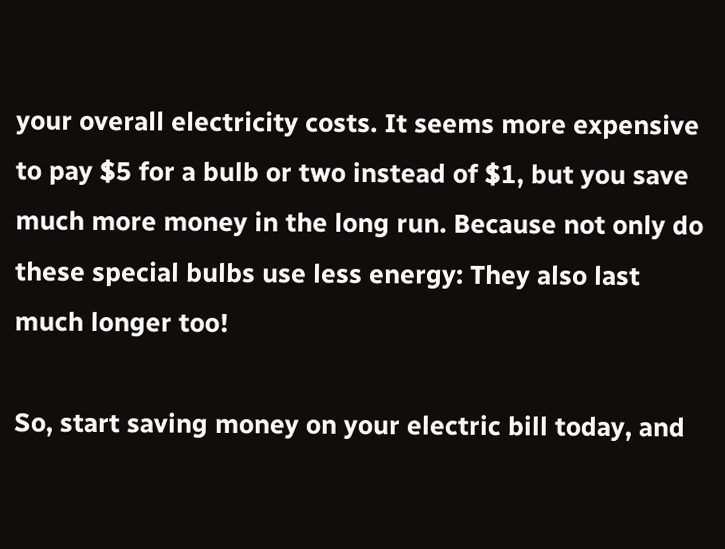your overall electricity costs. It seems more expensive to pay $5 for a bulb or two instead of $1, but you save much more money in the long run. Because not only do these special bulbs use less energy: They also last much longer too!

So, start saving money on your electric bill today, and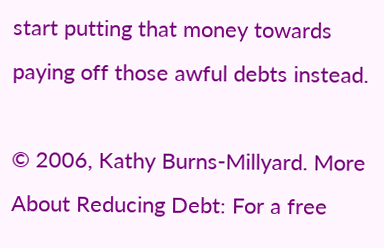start putting that money towards paying off those awful debts instead.

© 2006, Kathy Burns-Millyard. More About Reducing Debt: For a free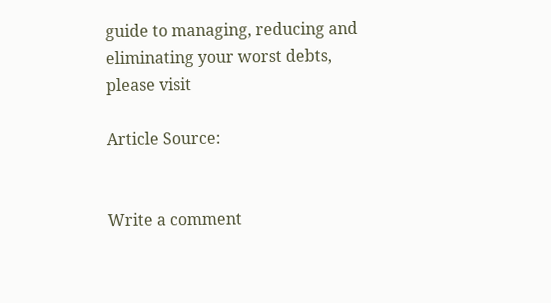guide to managing, reducing and eliminating your worst debts, please visit

Article Source:


Write a comment